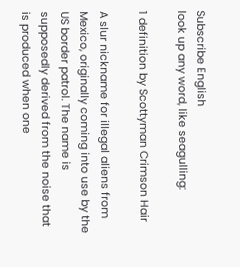Subscribe English
look up any word, like seagulling:

1 definition by Scottyman Crimson Hair

A slur nickname for illegal aliens from Mexico, originally coming into use by the US border patrol. The name is supposedly derived from the noise that is produced when one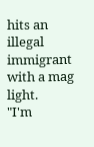hits an illegal immigrant with a mag light.
"I'm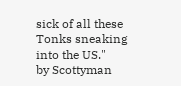sick of all these Tonks sneaking into the US."
by Scottyman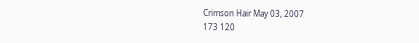Crimson Hair May 03, 2007
173 120